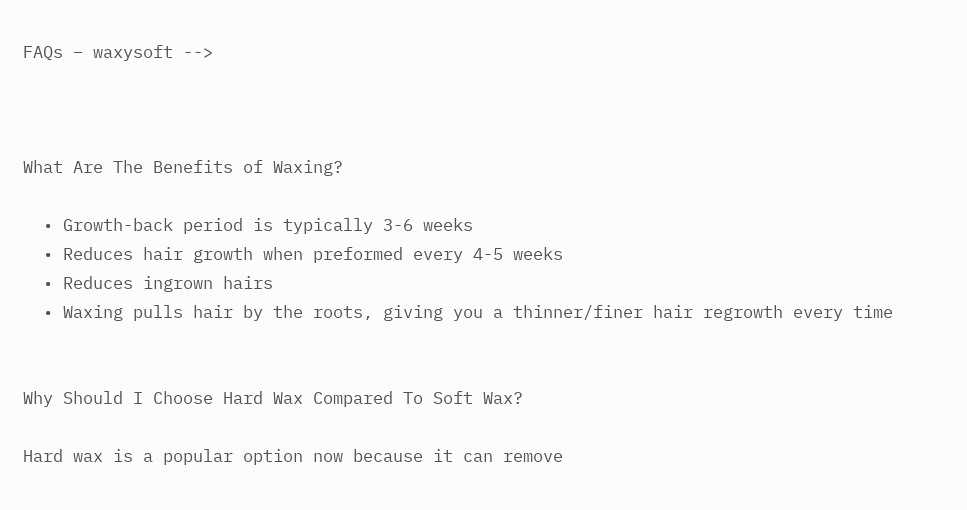FAQs – waxysoft -->



What Are The Benefits of Waxing?

  • Growth-back period is typically 3-6 weeks
  • Reduces hair growth when preformed every 4-5 weeks
  • Reduces ingrown hairs
  • Waxing pulls hair by the roots, giving you a thinner/finer hair regrowth every time


Why Should I Choose Hard Wax Compared To Soft Wax?

Hard wax is a popular option now because it can remove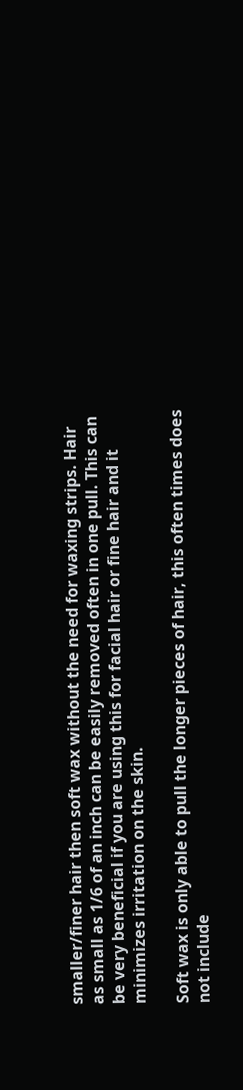smaller/finer hair then soft wax without the need for waxing strips. Hair as small as 1/6 of an inch can be easily removed often in one pull. This can be very beneficial if you are using this for facial hair or fine hair and it minimizes irritation on the skin.

Soft wax is only able to pull the longer pieces of hair, this often times does not include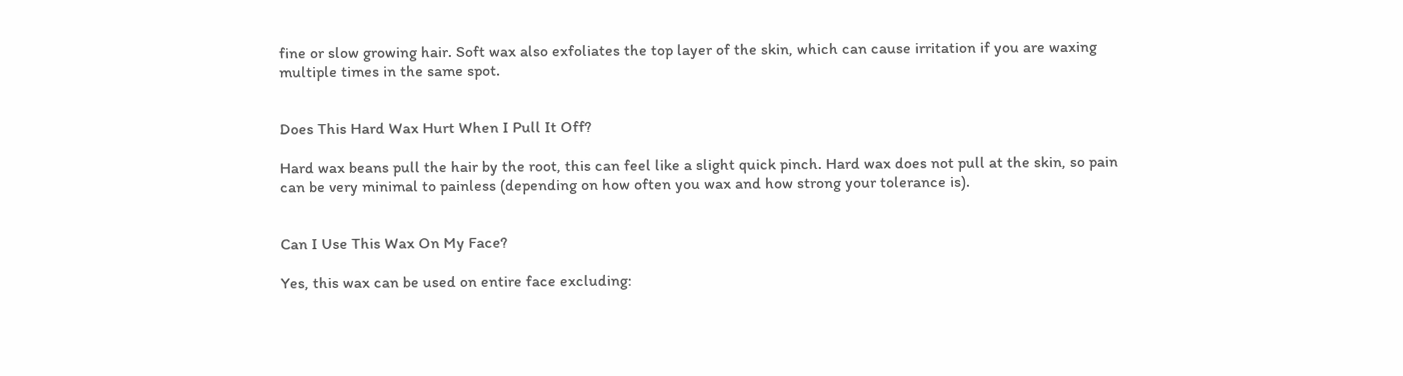fine or slow growing hair. Soft wax also exfoliates the top layer of the skin, which can cause irritation if you are waxing multiple times in the same spot.


Does This Hard Wax Hurt When I Pull It Off?

Hard wax beans pull the hair by the root, this can feel like a slight quick pinch. Hard wax does not pull at the skin, so pain can be very minimal to painless (depending on how often you wax and how strong your tolerance is).


Can I Use This Wax On My Face?

Yes, this wax can be used on entire face excluding: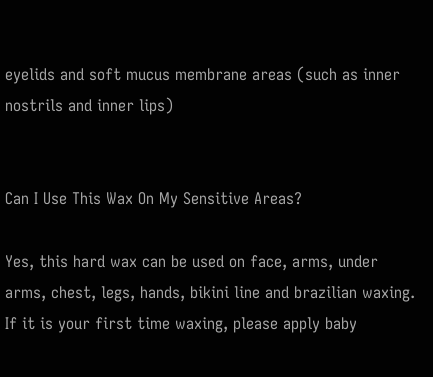eyelids and soft mucus membrane areas (such as inner nostrils and inner lips)


Can I Use This Wax On My Sensitive Areas?

Yes, this hard wax can be used on face, arms, under arms, chest, legs, hands, bikini line and brazilian waxing. If it is your first time waxing, please apply baby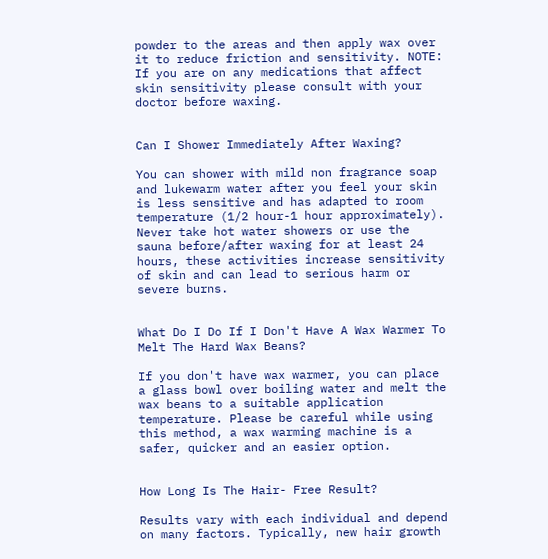powder to the areas and then apply wax over it to reduce friction and sensitivity. NOTE: If you are on any medications that affect skin sensitivity please consult with your doctor before waxing.


Can I Shower Immediately After Waxing?

You can shower with mild non fragrance soap and lukewarm water after you feel your skin is less sensitive and has adapted to room temperature (1/2 hour-1 hour approximately). Never take hot water showers or use the sauna before/after waxing for at least 24 hours, these activities increase sensitivity of skin and can lead to serious harm or severe burns.


What Do I Do If I Don't Have A Wax Warmer To Melt The Hard Wax Beans?

If you don't have wax warmer, you can place a glass bowl over boiling water and melt the wax beans to a suitable application temperature. Please be careful while using this method, a wax warming machine is a safer, quicker and an easier option.


How Long Is The Hair- Free Result?

Results vary with each individual and depend on many factors. Typically, new hair growth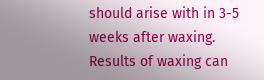should arise with in 3-5 weeks after waxing. Results of waxing can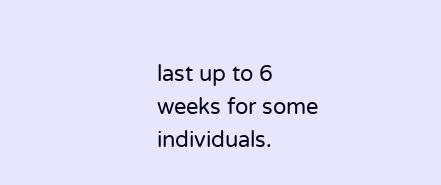last up to 6 weeks for some individuals.